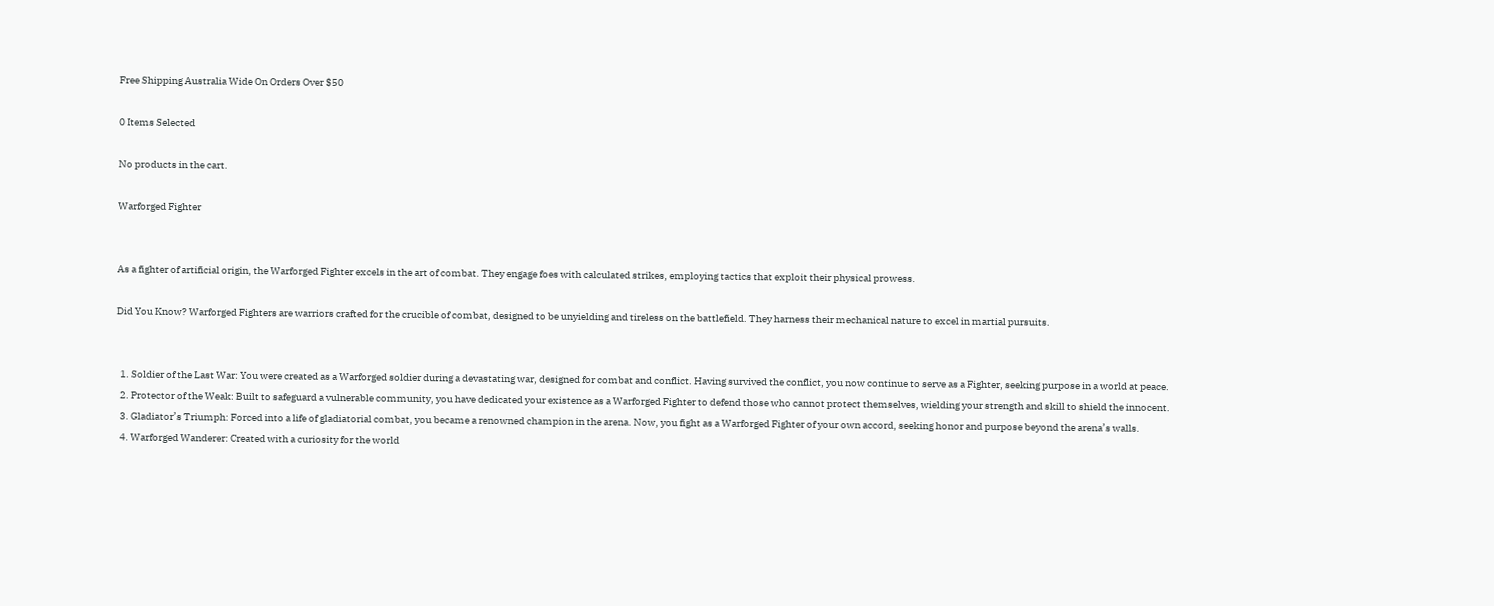Free Shipping Australia Wide On Orders Over $50

0 Items Selected

No products in the cart.

Warforged Fighter


As a fighter of artificial origin, the Warforged Fighter excels in the art of combat. They engage foes with calculated strikes, employing tactics that exploit their physical prowess.

Did You Know? Warforged Fighters are warriors crafted for the crucible of combat, designed to be unyielding and tireless on the battlefield. They harness their mechanical nature to excel in martial pursuits.


  1. Soldier of the Last War: You were created as a Warforged soldier during a devastating war, designed for combat and conflict. Having survived the conflict, you now continue to serve as a Fighter, seeking purpose in a world at peace.
  2. Protector of the Weak: Built to safeguard a vulnerable community, you have dedicated your existence as a Warforged Fighter to defend those who cannot protect themselves, wielding your strength and skill to shield the innocent.
  3. Gladiator’s Triumph: Forced into a life of gladiatorial combat, you became a renowned champion in the arena. Now, you fight as a Warforged Fighter of your own accord, seeking honor and purpose beyond the arena’s walls.
  4. Warforged Wanderer: Created with a curiosity for the world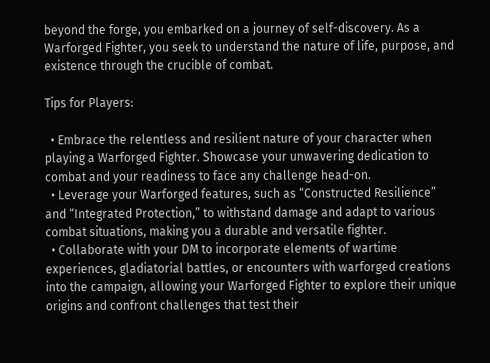beyond the forge, you embarked on a journey of self-discovery. As a Warforged Fighter, you seek to understand the nature of life, purpose, and existence through the crucible of combat.

Tips for Players:

  • Embrace the relentless and resilient nature of your character when playing a Warforged Fighter. Showcase your unwavering dedication to combat and your readiness to face any challenge head-on.
  • Leverage your Warforged features, such as “Constructed Resilience” and “Integrated Protection,” to withstand damage and adapt to various combat situations, making you a durable and versatile fighter.
  • Collaborate with your DM to incorporate elements of wartime experiences, gladiatorial battles, or encounters with warforged creations into the campaign, allowing your Warforged Fighter to explore their unique origins and confront challenges that test their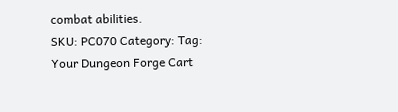combat abilities.
SKU: PC070 Category: Tag:
Your Dungeon Forge Cart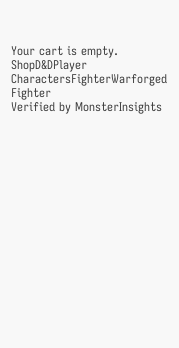Your cart is empty.
ShopD&DPlayer CharactersFighterWarforged Fighter
Verified by MonsterInsights